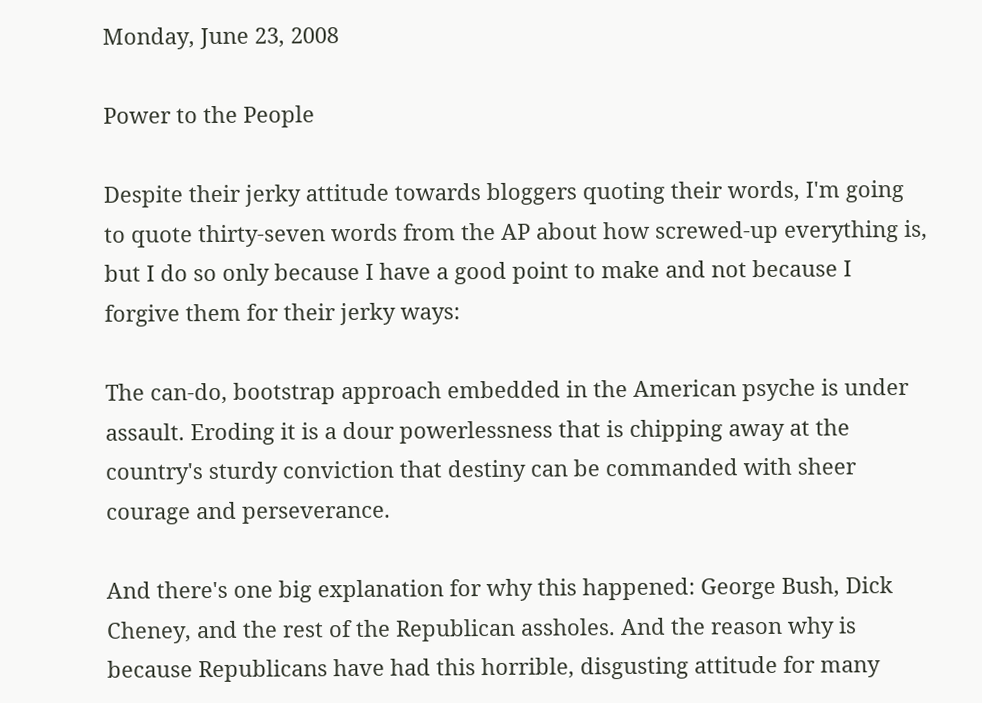Monday, June 23, 2008

Power to the People

Despite their jerky attitude towards bloggers quoting their words, I'm going to quote thirty-seven words from the AP about how screwed-up everything is, but I do so only because I have a good point to make and not because I forgive them for their jerky ways:

The can-do, bootstrap approach embedded in the American psyche is under assault. Eroding it is a dour powerlessness that is chipping away at the country's sturdy conviction that destiny can be commanded with sheer courage and perseverance.

And there's one big explanation for why this happened: George Bush, Dick Cheney, and the rest of the Republican assholes. And the reason why is because Republicans have had this horrible, disgusting attitude for many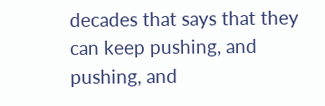decades that says that they can keep pushing, and pushing, and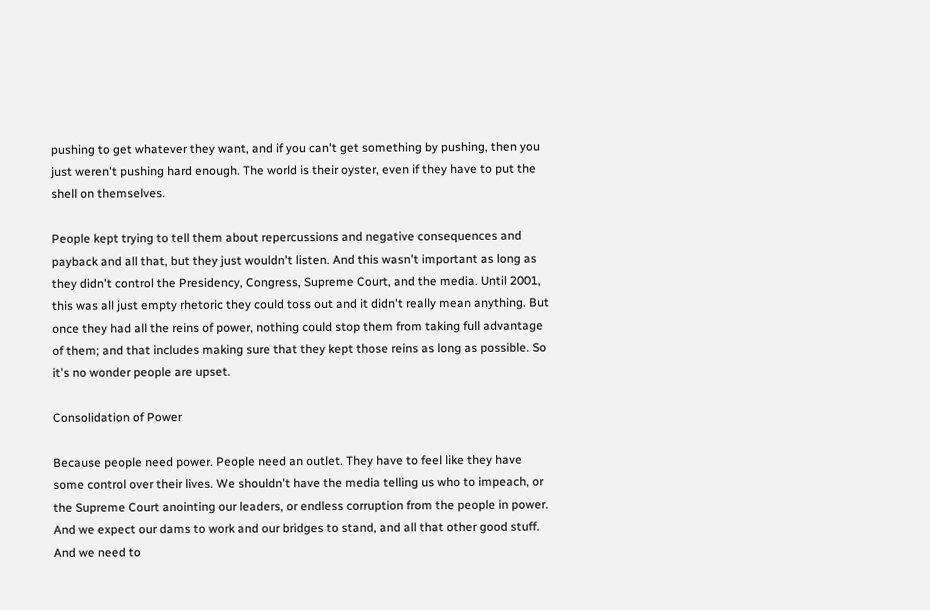pushing to get whatever they want, and if you can't get something by pushing, then you just weren't pushing hard enough. The world is their oyster, even if they have to put the shell on themselves.

People kept trying to tell them about repercussions and negative consequences and payback and all that, but they just wouldn't listen. And this wasn't important as long as they didn't control the Presidency, Congress, Supreme Court, and the media. Until 2001, this was all just empty rhetoric they could toss out and it didn't really mean anything. But once they had all the reins of power, nothing could stop them from taking full advantage of them; and that includes making sure that they kept those reins as long as possible. So it's no wonder people are upset.

Consolidation of Power

Because people need power. People need an outlet. They have to feel like they have some control over their lives. We shouldn't have the media telling us who to impeach, or the Supreme Court anointing our leaders, or endless corruption from the people in power. And we expect our dams to work and our bridges to stand, and all that other good stuff. And we need to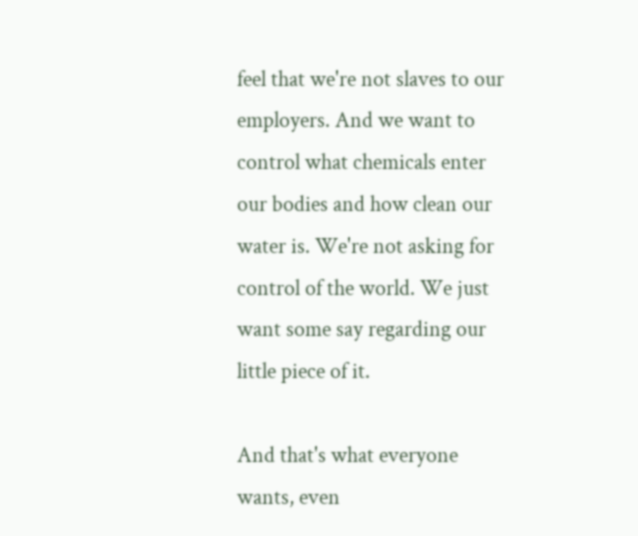feel that we're not slaves to our employers. And we want to control what chemicals enter our bodies and how clean our water is. We're not asking for control of the world. We just want some say regarding our little piece of it.

And that's what everyone wants, even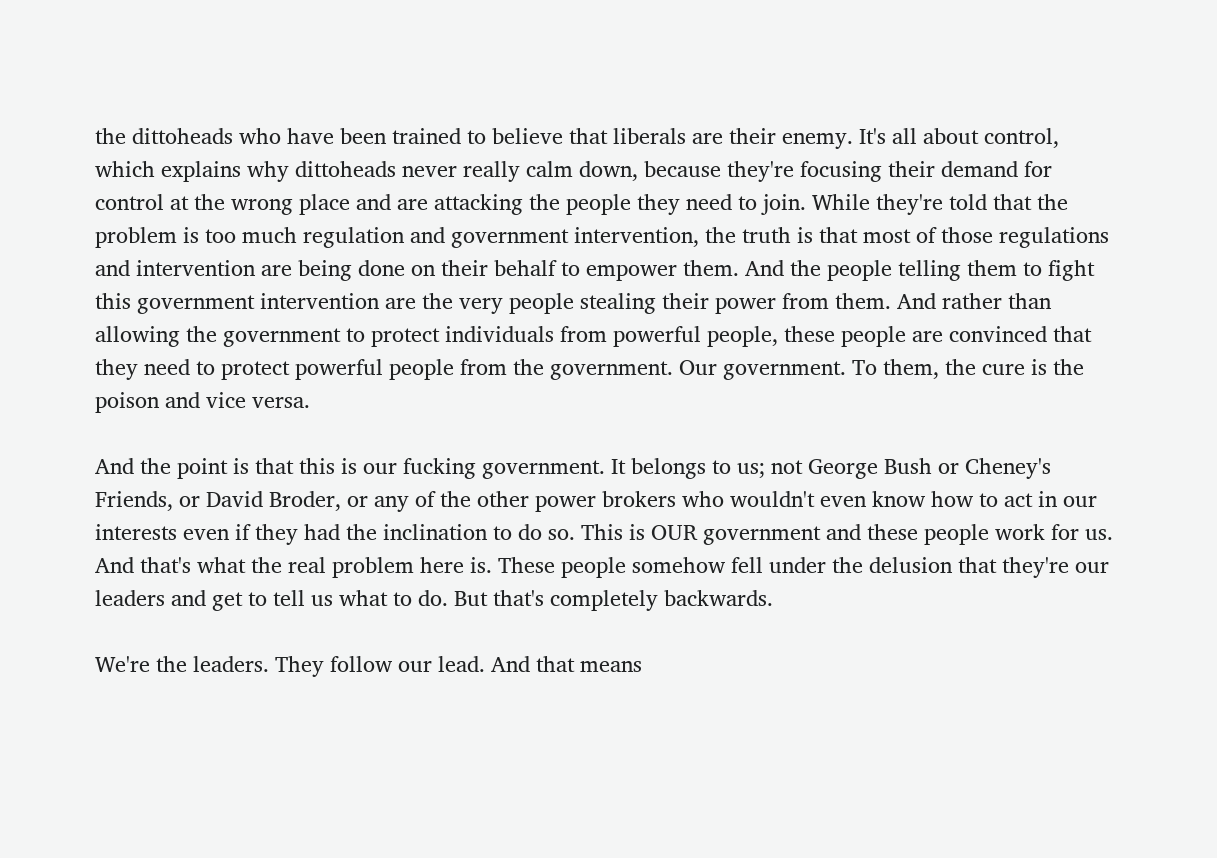the dittoheads who have been trained to believe that liberals are their enemy. It's all about control, which explains why dittoheads never really calm down, because they're focusing their demand for control at the wrong place and are attacking the people they need to join. While they're told that the problem is too much regulation and government intervention, the truth is that most of those regulations and intervention are being done on their behalf to empower them. And the people telling them to fight this government intervention are the very people stealing their power from them. And rather than allowing the government to protect individuals from powerful people, these people are convinced that they need to protect powerful people from the government. Our government. To them, the cure is the poison and vice versa.

And the point is that this is our fucking government. It belongs to us; not George Bush or Cheney's Friends, or David Broder, or any of the other power brokers who wouldn't even know how to act in our interests even if they had the inclination to do so. This is OUR government and these people work for us. And that's what the real problem here is. These people somehow fell under the delusion that they're our leaders and get to tell us what to do. But that's completely backwards.

We're the leaders. They follow our lead. And that means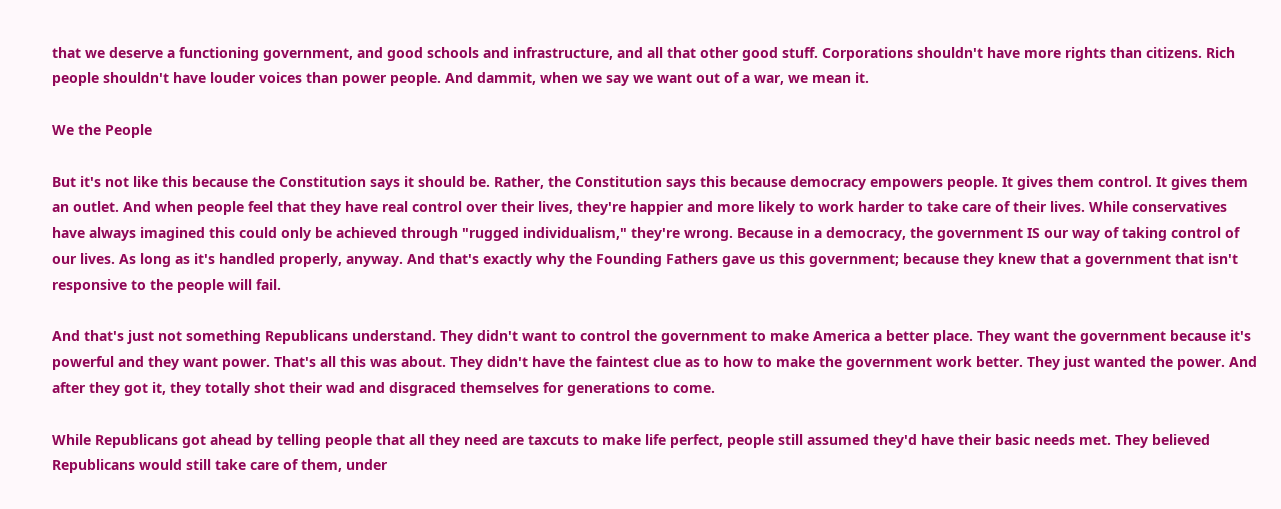that we deserve a functioning government, and good schools and infrastructure, and all that other good stuff. Corporations shouldn't have more rights than citizens. Rich people shouldn't have louder voices than power people. And dammit, when we say we want out of a war, we mean it.

We the People

But it's not like this because the Constitution says it should be. Rather, the Constitution says this because democracy empowers people. It gives them control. It gives them an outlet. And when people feel that they have real control over their lives, they're happier and more likely to work harder to take care of their lives. While conservatives have always imagined this could only be achieved through "rugged individualism," they're wrong. Because in a democracy, the government IS our way of taking control of our lives. As long as it's handled properly, anyway. And that's exactly why the Founding Fathers gave us this government; because they knew that a government that isn't responsive to the people will fail.

And that's just not something Republicans understand. They didn't want to control the government to make America a better place. They want the government because it's powerful and they want power. That's all this was about. They didn't have the faintest clue as to how to make the government work better. They just wanted the power. And after they got it, they totally shot their wad and disgraced themselves for generations to come.

While Republicans got ahead by telling people that all they need are taxcuts to make life perfect, people still assumed they'd have their basic needs met. They believed Republicans would still take care of them, under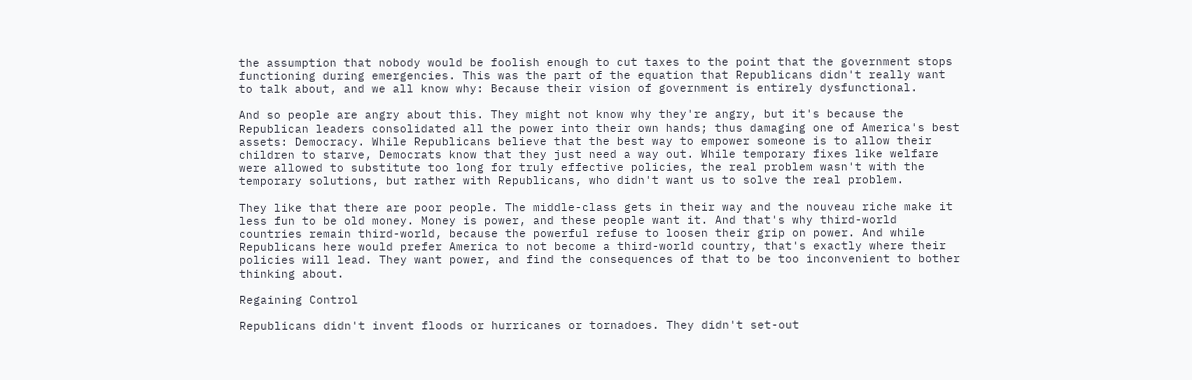the assumption that nobody would be foolish enough to cut taxes to the point that the government stops functioning during emergencies. This was the part of the equation that Republicans didn't really want to talk about, and we all know why: Because their vision of government is entirely dysfunctional.

And so people are angry about this. They might not know why they're angry, but it's because the Republican leaders consolidated all the power into their own hands; thus damaging one of America's best assets: Democracy. While Republicans believe that the best way to empower someone is to allow their children to starve, Democrats know that they just need a way out. While temporary fixes like welfare were allowed to substitute too long for truly effective policies, the real problem wasn't with the temporary solutions, but rather with Republicans, who didn't want us to solve the real problem.

They like that there are poor people. The middle-class gets in their way and the nouveau riche make it less fun to be old money. Money is power, and these people want it. And that's why third-world countries remain third-world, because the powerful refuse to loosen their grip on power. And while Republicans here would prefer America to not become a third-world country, that's exactly where their policies will lead. They want power, and find the consequences of that to be too inconvenient to bother thinking about.

Regaining Control

Republicans didn't invent floods or hurricanes or tornadoes. They didn't set-out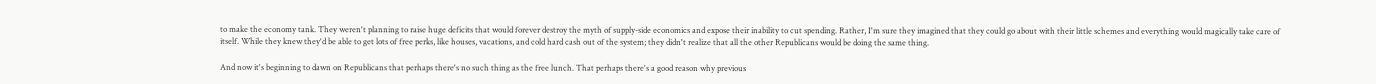to make the economy tank. They weren't planning to raise huge deficits that would forever destroy the myth of supply-side economics and expose their inability to cut spending. Rather, I'm sure they imagined that they could go about with their little schemes and everything would magically take care of itself. While they knew they'd be able to get lots of free perks, like houses, vacations, and cold hard cash out of the system; they didn't realize that all the other Republicans would be doing the same thing.

And now it's beginning to dawn on Republicans that perhaps there's no such thing as the free lunch. That perhaps there's a good reason why previous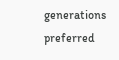generations preferred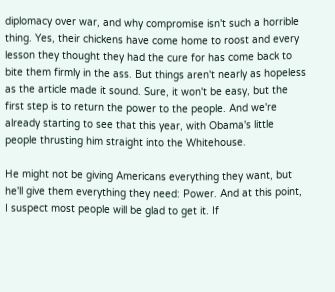diplomacy over war, and why compromise isn't such a horrible thing. Yes, their chickens have come home to roost and every lesson they thought they had the cure for has come back to bite them firmly in the ass. But things aren't nearly as hopeless as the article made it sound. Sure, it won't be easy, but the first step is to return the power to the people. And we're already starting to see that this year, with Obama's little people thrusting him straight into the Whitehouse.

He might not be giving Americans everything they want, but he'll give them everything they need: Power. And at this point, I suspect most people will be glad to get it. If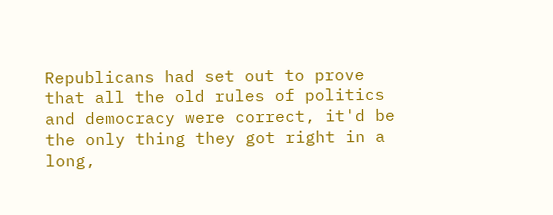Republicans had set out to prove that all the old rules of politics and democracy were correct, it'd be the only thing they got right in a long,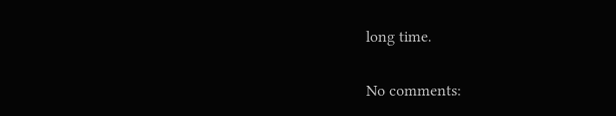long time.

No comments: